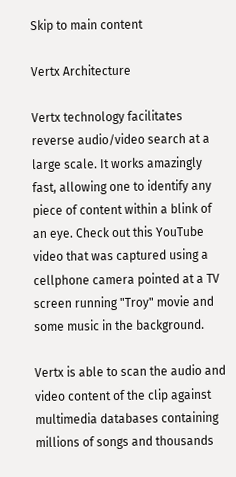Skip to main content

Vertx Architecture

Vertx technology facilitates reverse audio/video search at a large scale. It works amazingly fast, allowing one to identify any piece of content within a blink of an eye. Check out this YouTube video that was captured using a cellphone camera pointed at a TV screen running "Troy" movie and some music in the background.

Vertx is able to scan the audio and video content of the clip against multimedia databases containing millions of songs and thousands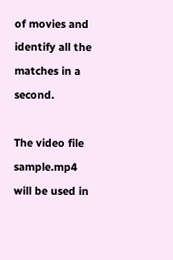of movies and identify all the matches in a second.

The video file sample.mp4 will be used in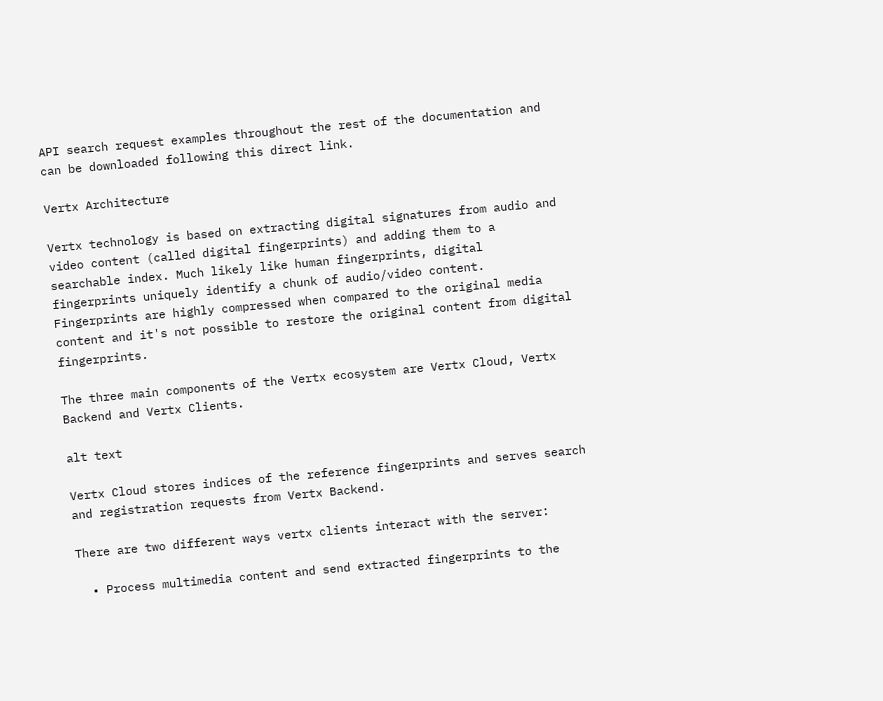API search request examples throughout the rest of the documentation and can be downloaded following this direct link.

Vertx Architecture

Vertx technology is based on extracting digital signatures from audio and video content (called digital fingerprints) and adding them to a searchable index. Much likely like human fingerprints, digital fingerprints uniquely identify a chunk of audio/video content. Fingerprints are highly compressed when compared to the original media content and it's not possible to restore the original content from digital fingerprints.

The three main components of the Vertx ecosystem are Vertx Cloud, Vertx Backend and Vertx Clients.

alt text

Vertx Cloud stores indices of the reference fingerprints and serves search and registration requests from Vertx Backend.

There are two different ways vertx clients interact with the server:

  • Process multimedia content and send extracted fingerprints to the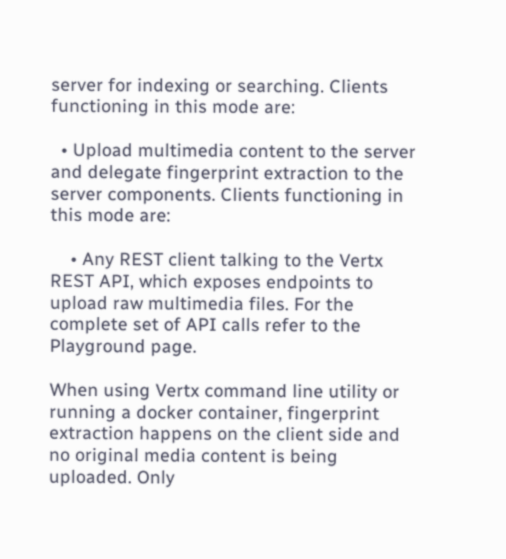server for indexing or searching. Clients functioning in this mode are:

  • Upload multimedia content to the server and delegate fingerprint extraction to the server components. Clients functioning in this mode are:

    • Any REST client talking to the Vertx REST API, which exposes endpoints to upload raw multimedia files. For the complete set of API calls refer to the Playground page.

When using Vertx command line utility or running a docker container, fingerprint extraction happens on the client side and no original media content is being uploaded. Only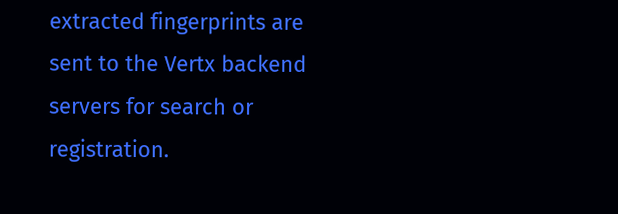extracted fingerprints are sent to the Vertx backend servers for search or registration.